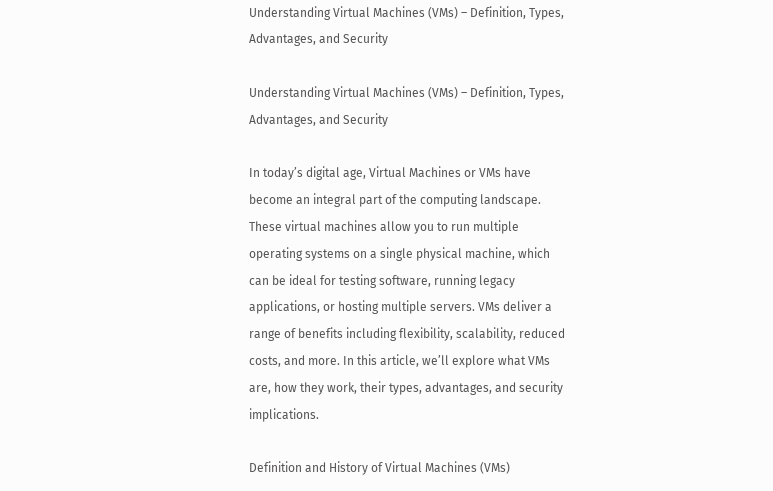Understanding Virtual Machines (VMs) – Definition, Types, Advantages, and Security

Understanding Virtual Machines (VMs) – Definition, Types, Advantages, and Security

In today’s digital age, Virtual Machines or VMs have become an integral part of the computing landscape. These virtual machines allow you to run multiple operating systems on a single physical machine, which can be ideal for testing software, running legacy applications, or hosting multiple servers. VMs deliver a range of benefits including flexibility, scalability, reduced costs, and more. In this article, we’ll explore what VMs are, how they work, their types, advantages, and security implications.

Definition and History of Virtual Machines (VMs)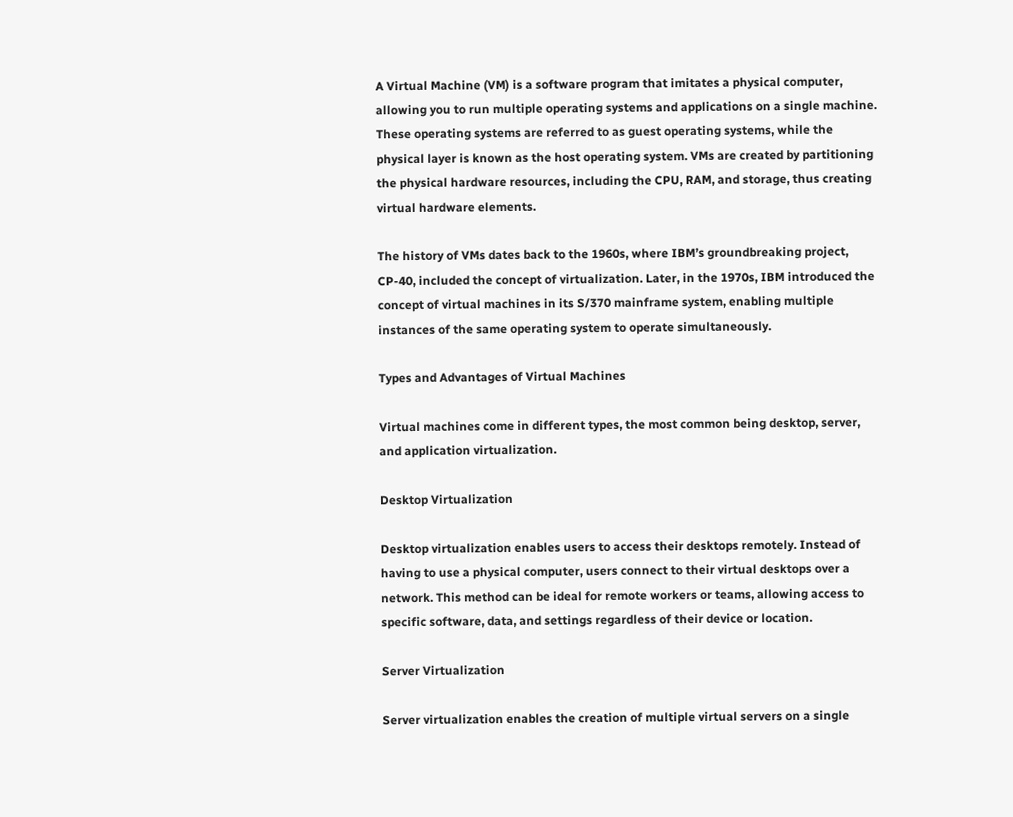A Virtual Machine (VM) is a software program that imitates a physical computer, allowing you to run multiple operating systems and applications on a single machine. These operating systems are referred to as guest operating systems, while the physical layer is known as the host operating system. VMs are created by partitioning the physical hardware resources, including the CPU, RAM, and storage, thus creating virtual hardware elements.

The history of VMs dates back to the 1960s, where IBM’s groundbreaking project, CP-40, included the concept of virtualization. Later, in the 1970s, IBM introduced the concept of virtual machines in its S/370 mainframe system, enabling multiple instances of the same operating system to operate simultaneously.

Types and Advantages of Virtual Machines

Virtual machines come in different types, the most common being desktop, server, and application virtualization.

Desktop Virtualization

Desktop virtualization enables users to access their desktops remotely. Instead of having to use a physical computer, users connect to their virtual desktops over a network. This method can be ideal for remote workers or teams, allowing access to specific software, data, and settings regardless of their device or location.

Server Virtualization

Server virtualization enables the creation of multiple virtual servers on a single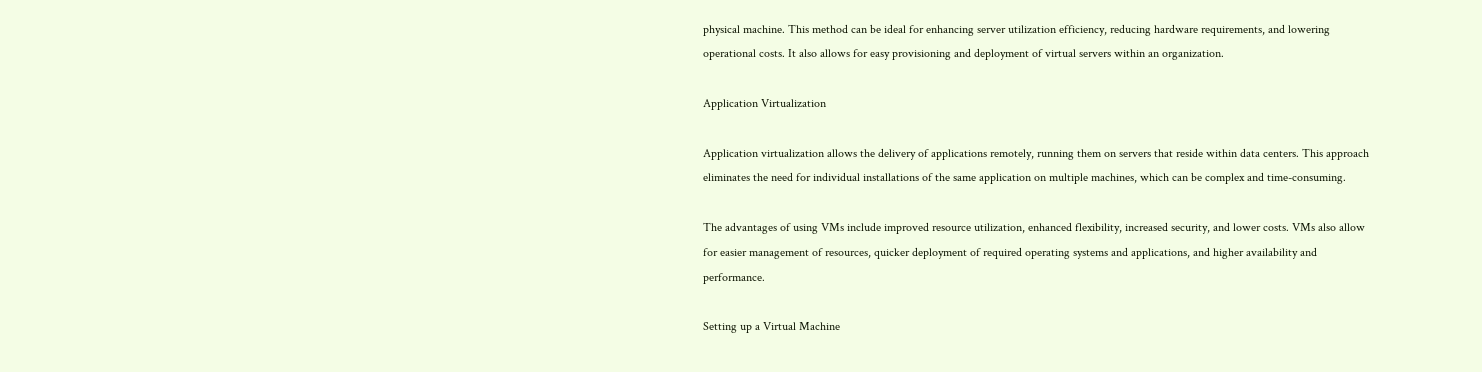physical machine. This method can be ideal for enhancing server utilization efficiency, reducing hardware requirements, and lowering operational costs. It also allows for easy provisioning and deployment of virtual servers within an organization.

Application Virtualization

Application virtualization allows the delivery of applications remotely, running them on servers that reside within data centers. This approach eliminates the need for individual installations of the same application on multiple machines, which can be complex and time-consuming.

The advantages of using VMs include improved resource utilization, enhanced flexibility, increased security, and lower costs. VMs also allow for easier management of resources, quicker deployment of required operating systems and applications, and higher availability and performance.

Setting up a Virtual Machine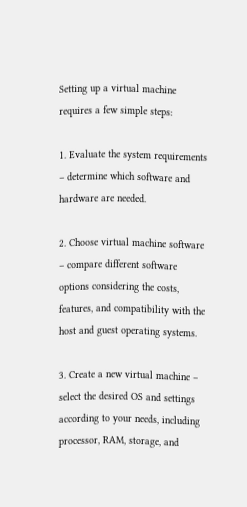Setting up a virtual machine requires a few simple steps:

1. Evaluate the system requirements – determine which software and hardware are needed.

2. Choose virtual machine software – compare different software options considering the costs, features, and compatibility with the host and guest operating systems.

3. Create a new virtual machine – select the desired OS and settings according to your needs, including processor, RAM, storage, and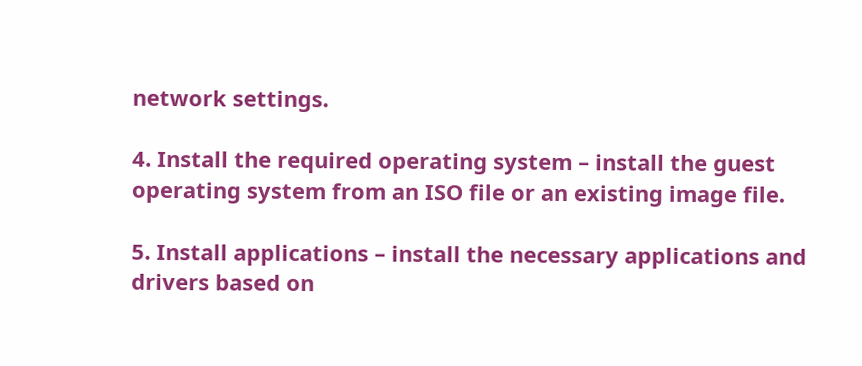network settings.

4. Install the required operating system – install the guest operating system from an ISO file or an existing image file.

5. Install applications – install the necessary applications and drivers based on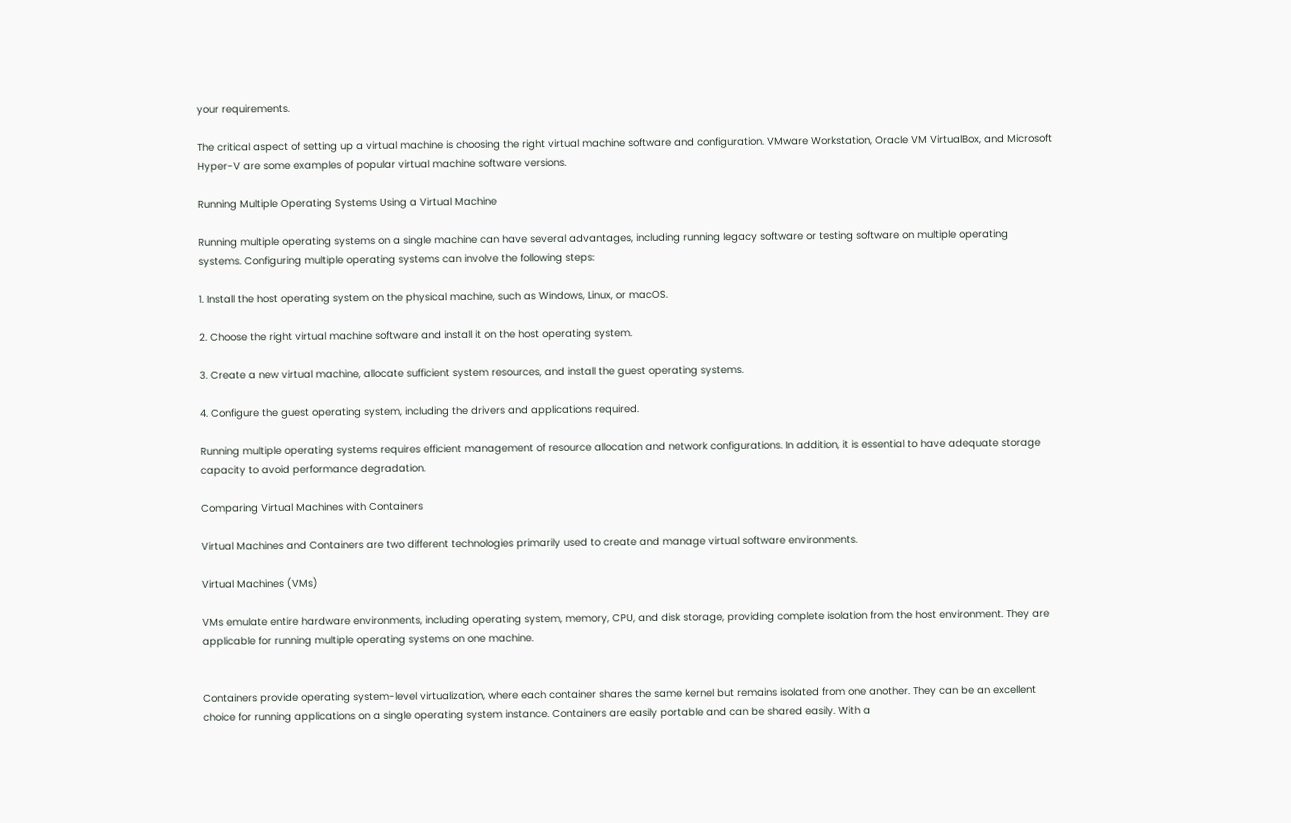your requirements.

The critical aspect of setting up a virtual machine is choosing the right virtual machine software and configuration. VMware Workstation, Oracle VM VirtualBox, and Microsoft Hyper-V are some examples of popular virtual machine software versions.

Running Multiple Operating Systems Using a Virtual Machine

Running multiple operating systems on a single machine can have several advantages, including running legacy software or testing software on multiple operating systems. Configuring multiple operating systems can involve the following steps:

1. Install the host operating system on the physical machine, such as Windows, Linux, or macOS.

2. Choose the right virtual machine software and install it on the host operating system.

3. Create a new virtual machine, allocate sufficient system resources, and install the guest operating systems.

4. Configure the guest operating system, including the drivers and applications required.

Running multiple operating systems requires efficient management of resource allocation and network configurations. In addition, it is essential to have adequate storage capacity to avoid performance degradation.

Comparing Virtual Machines with Containers

Virtual Machines and Containers are two different technologies primarily used to create and manage virtual software environments.

Virtual Machines (VMs)

VMs emulate entire hardware environments, including operating system, memory, CPU, and disk storage, providing complete isolation from the host environment. They are applicable for running multiple operating systems on one machine.


Containers provide operating system-level virtualization, where each container shares the same kernel but remains isolated from one another. They can be an excellent choice for running applications on a single operating system instance. Containers are easily portable and can be shared easily. With a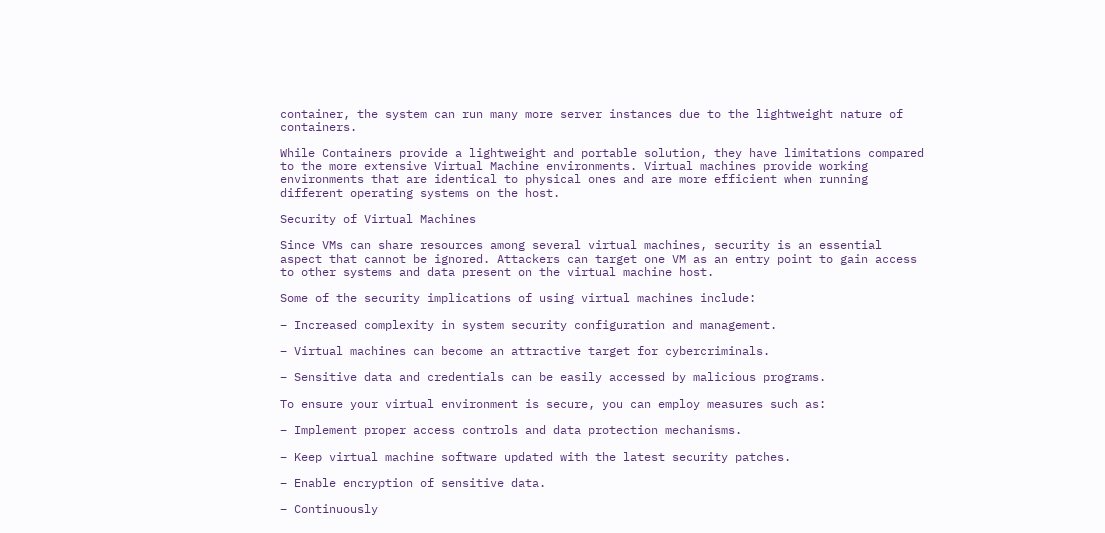container, the system can run many more server instances due to the lightweight nature of containers.

While Containers provide a lightweight and portable solution, they have limitations compared to the more extensive Virtual Machine environments. Virtual machines provide working environments that are identical to physical ones and are more efficient when running different operating systems on the host.

Security of Virtual Machines

Since VMs can share resources among several virtual machines, security is an essential aspect that cannot be ignored. Attackers can target one VM as an entry point to gain access to other systems and data present on the virtual machine host.

Some of the security implications of using virtual machines include:

– Increased complexity in system security configuration and management.

– Virtual machines can become an attractive target for cybercriminals.

– Sensitive data and credentials can be easily accessed by malicious programs.

To ensure your virtual environment is secure, you can employ measures such as:

– Implement proper access controls and data protection mechanisms.

– Keep virtual machine software updated with the latest security patches.

– Enable encryption of sensitive data.

– Continuously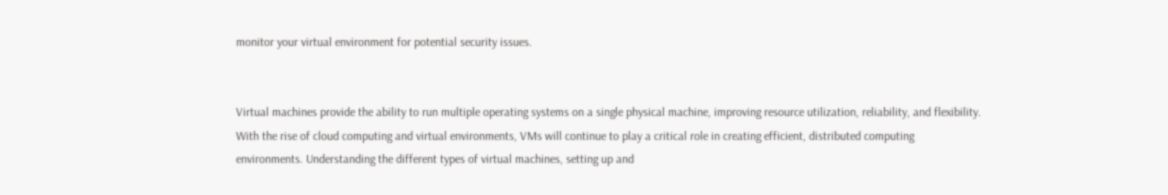monitor your virtual environment for potential security issues.


Virtual machines provide the ability to run multiple operating systems on a single physical machine, improving resource utilization, reliability, and flexibility. With the rise of cloud computing and virtual environments, VMs will continue to play a critical role in creating efficient, distributed computing environments. Understanding the different types of virtual machines, setting up and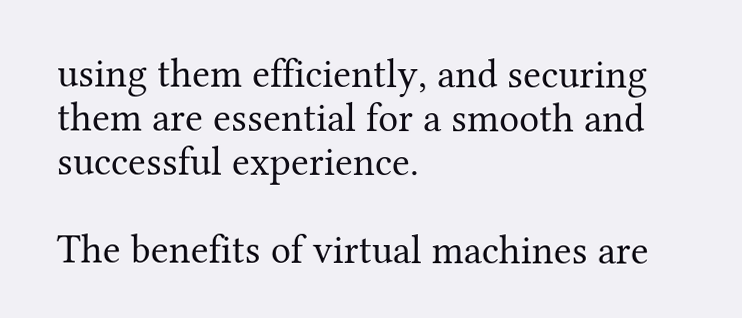using them efficiently, and securing them are essential for a smooth and successful experience.

The benefits of virtual machines are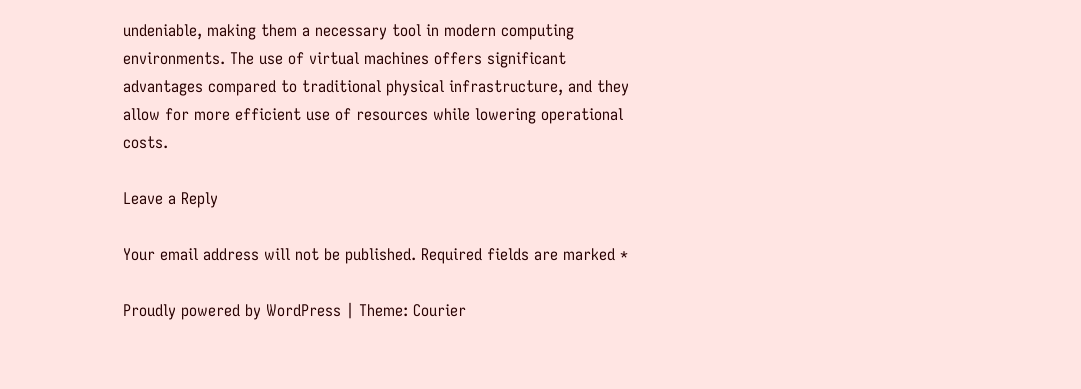undeniable, making them a necessary tool in modern computing environments. The use of virtual machines offers significant advantages compared to traditional physical infrastructure, and they allow for more efficient use of resources while lowering operational costs.

Leave a Reply

Your email address will not be published. Required fields are marked *

Proudly powered by WordPress | Theme: Courier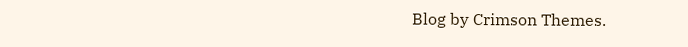Blog by Crimson Themes.